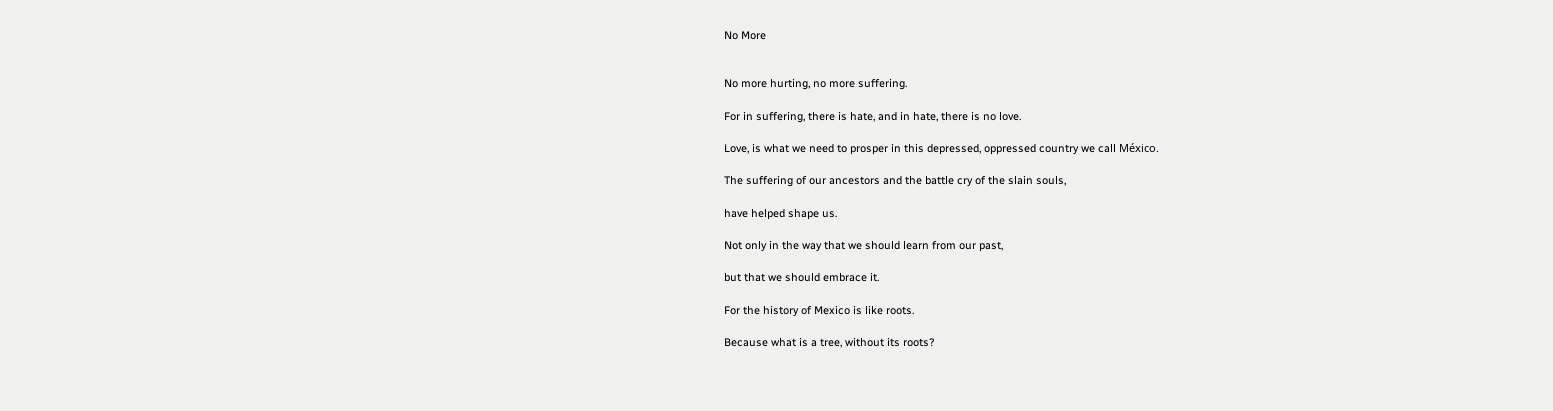No More


No more hurting, no more suffering.

For in suffering, there is hate, and in hate, there is no love.

Love, is what we need to prosper in this depressed, oppressed country we call México.

The suffering of our ancestors and the battle cry of the slain souls,

have helped shape us.

Not only in the way that we should learn from our past,

but that we should embrace it.

For the history of Mexico is like roots.

Because what is a tree, without its roots?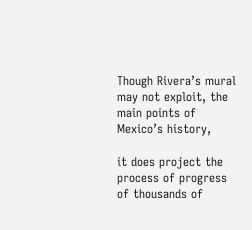Though Rivera’s mural may not exploit, the main points of Mexico’s history,

it does project the process of progress of thousands of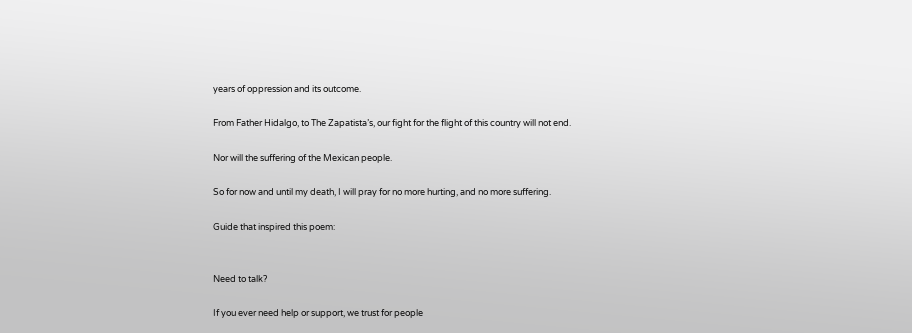years of oppression and its outcome.

From Father Hidalgo, to The Zapatista’s, our fight for the flight of this country will not end.

Nor will the suffering of the Mexican people.

So for now and until my death, I will pray for no more hurting, and no more suffering.

Guide that inspired this poem:


Need to talk?

If you ever need help or support, we trust for people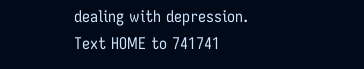dealing with depression. Text HOME to 741741